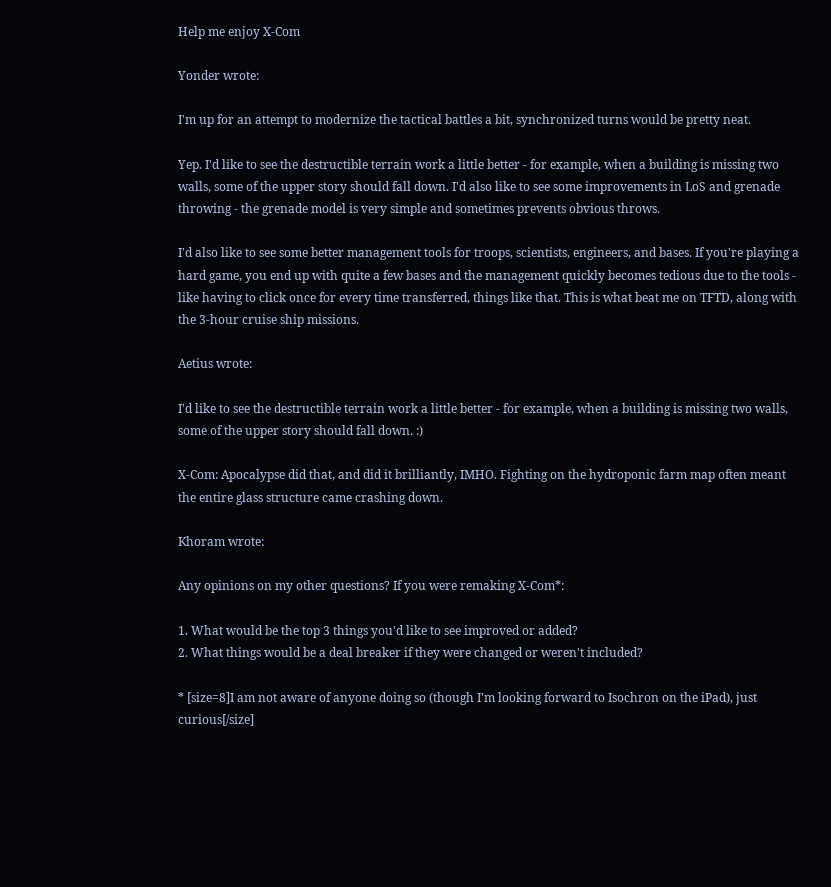Help me enjoy X-Com

Yonder wrote:

I'm up for an attempt to modernize the tactical battles a bit, synchronized turns would be pretty neat.

Yep. I'd like to see the destructible terrain work a little better - for example, when a building is missing two walls, some of the upper story should fall down. I'd also like to see some improvements in LoS and grenade throwing - the grenade model is very simple and sometimes prevents obvious throws.

I'd also like to see some better management tools for troops, scientists, engineers, and bases. If you're playing a hard game, you end up with quite a few bases and the management quickly becomes tedious due to the tools - like having to click once for every time transferred, things like that. This is what beat me on TFTD, along with the 3-hour cruise ship missions.

Aetius wrote:

I'd like to see the destructible terrain work a little better - for example, when a building is missing two walls, some of the upper story should fall down. :)

X-Com: Apocalypse did that, and did it brilliantly, IMHO. Fighting on the hydroponic farm map often meant the entire glass structure came crashing down.

Khoram wrote:

Any opinions on my other questions? If you were remaking X-Com*:

1. What would be the top 3 things you'd like to see improved or added?
2. What things would be a deal breaker if they were changed or weren't included?

* [size=8]I am not aware of anyone doing so (though I'm looking forward to Isochron on the iPad), just curious[/size]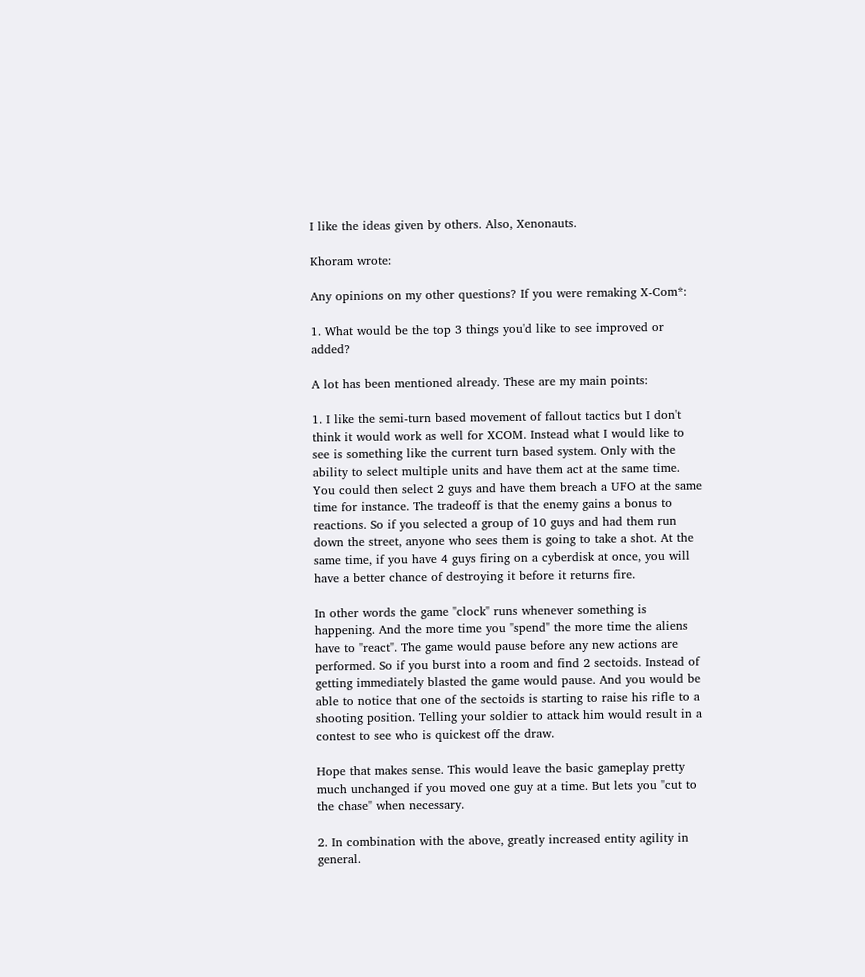I like the ideas given by others. Also, Xenonauts.

Khoram wrote:

Any opinions on my other questions? If you were remaking X-Com*:

1. What would be the top 3 things you'd like to see improved or added?

A lot has been mentioned already. These are my main points:

1. I like the semi-turn based movement of fallout tactics but I don't think it would work as well for XCOM. Instead what I would like to see is something like the current turn based system. Only with the ability to select multiple units and have them act at the same time. You could then select 2 guys and have them breach a UFO at the same time for instance. The tradeoff is that the enemy gains a bonus to reactions. So if you selected a group of 10 guys and had them run down the street, anyone who sees them is going to take a shot. At the same time, if you have 4 guys firing on a cyberdisk at once, you will have a better chance of destroying it before it returns fire.

In other words the game "clock" runs whenever something is happening. And the more time you "spend" the more time the aliens have to "react". The game would pause before any new actions are performed. So if you burst into a room and find 2 sectoids. Instead of getting immediately blasted the game would pause. And you would be able to notice that one of the sectoids is starting to raise his rifle to a shooting position. Telling your soldier to attack him would result in a contest to see who is quickest off the draw.

Hope that makes sense. This would leave the basic gameplay pretty much unchanged if you moved one guy at a time. But lets you "cut to the chase" when necessary.

2. In combination with the above, greatly increased entity agility in general.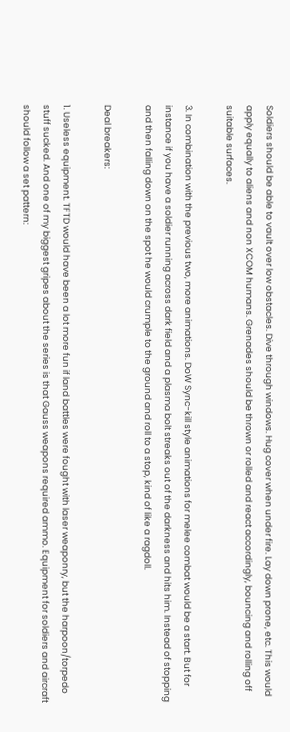Soldiers should be able to vault over low obstacles. Dive through windows. Hug cover when under fire. Lay down prone, etc. This would apply equally to aliens and non XCOM humans. Grenades should be thrown or rolled and react accordingly, bouncing and rolling off suitable surfaces.

3. In combination with the previous two, more animations. DoW Sync-kill style animations for melee combat would be a start. But for instance if you have a soldier running across dark field and a plasma bolt streaks out of the darkness and hits him. Instead of stopping and then falling down on the spot he would crumple to the ground and roll to a stop, kind of like a ragdoll.

Deal breakers:

1. Useless equipment. TFTD would have been a lot more fun if land battles were fought with laser weaponry, but the harpoon/torpedo stuff sucked. And one of my biggest gripes about the series is that Gauss weapons required ammo. Equipment for soldiers and aircraft should follow a set pattern: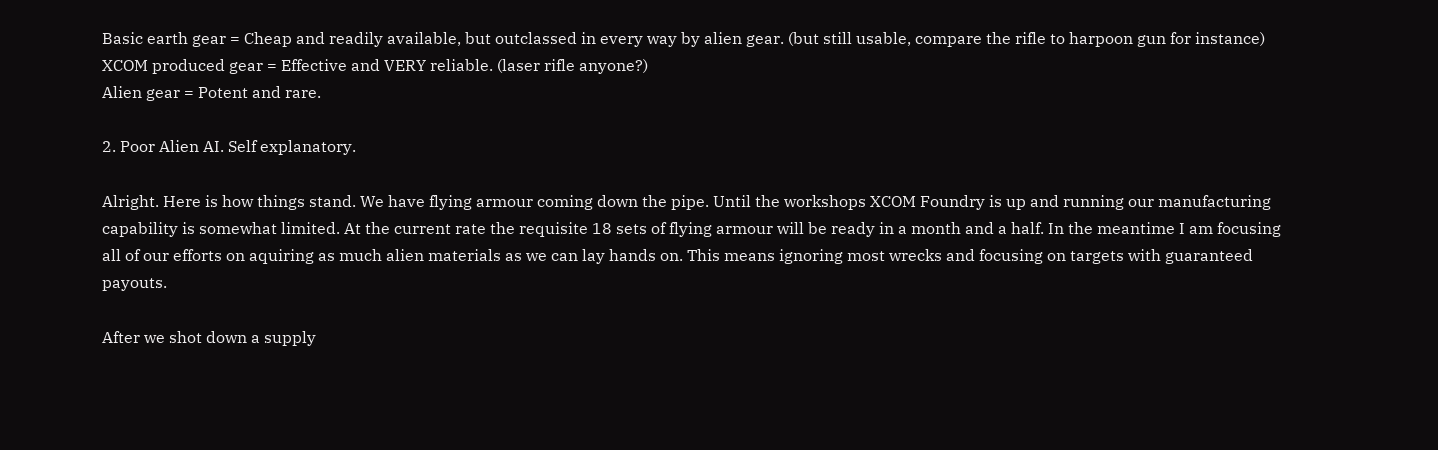Basic earth gear = Cheap and readily available, but outclassed in every way by alien gear. (but still usable, compare the rifle to harpoon gun for instance)
XCOM produced gear = Effective and VERY reliable. (laser rifle anyone?)
Alien gear = Potent and rare.

2. Poor Alien AI. Self explanatory.

Alright. Here is how things stand. We have flying armour coming down the pipe. Until the workshops XCOM Foundry is up and running our manufacturing capability is somewhat limited. At the current rate the requisite 18 sets of flying armour will be ready in a month and a half. In the meantime I am focusing all of our efforts on aquiring as much alien materials as we can lay hands on. This means ignoring most wrecks and focusing on targets with guaranteed payouts.

After we shot down a supply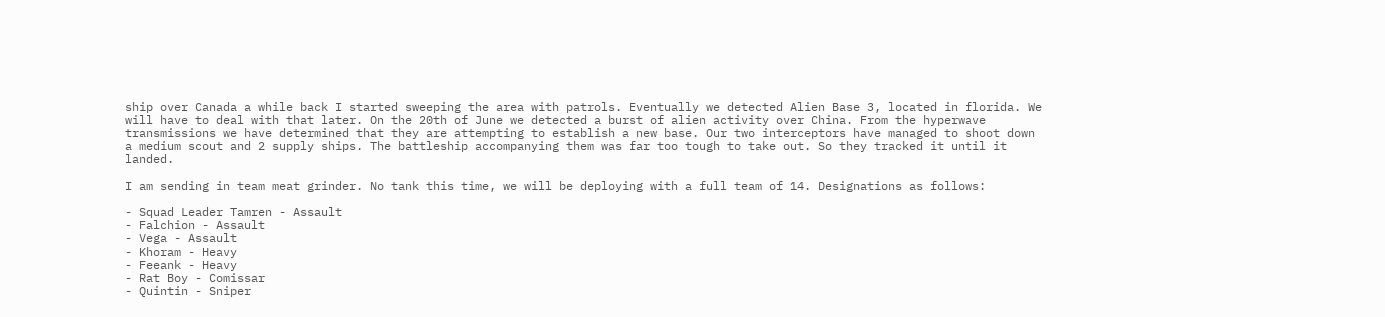ship over Canada a while back I started sweeping the area with patrols. Eventually we detected Alien Base 3, located in florida. We will have to deal with that later. On the 20th of June we detected a burst of alien activity over China. From the hyperwave transmissions we have determined that they are attempting to establish a new base. Our two interceptors have managed to shoot down a medium scout and 2 supply ships. The battleship accompanying them was far too tough to take out. So they tracked it until it landed.

I am sending in team meat grinder. No tank this time, we will be deploying with a full team of 14. Designations as follows:

- Squad Leader Tamren - Assault
- Falchion - Assault
- Vega - Assault
- Khoram - Heavy
- Feeank - Heavy
- Rat Boy - Comissar
- Quintin - Sniper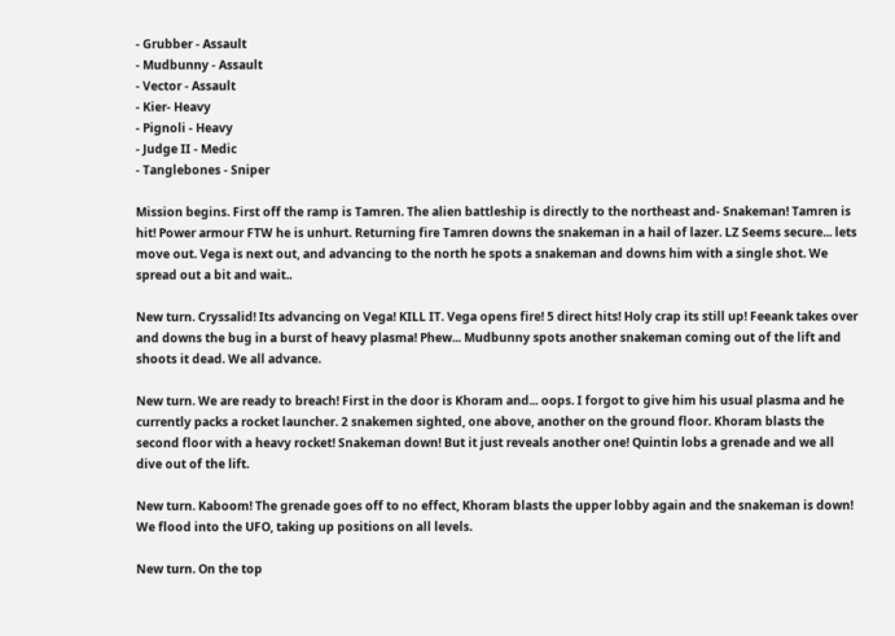- Grubber - Assault
- Mudbunny - Assault
- Vector - Assault
- Kier- Heavy
- Pignoli - Heavy
- Judge II - Medic
- Tanglebones - Sniper

Mission begins. First off the ramp is Tamren. The alien battleship is directly to the northeast and- Snakeman! Tamren is hit! Power armour FTW he is unhurt. Returning fire Tamren downs the snakeman in a hail of lazer. LZ Seems secure... lets move out. Vega is next out, and advancing to the north he spots a snakeman and downs him with a single shot. We spread out a bit and wait..

New turn. Cryssalid! Its advancing on Vega! KILL IT. Vega opens fire! 5 direct hits! Holy crap its still up! Feeank takes over and downs the bug in a burst of heavy plasma! Phew... Mudbunny spots another snakeman coming out of the lift and shoots it dead. We all advance.

New turn. We are ready to breach! First in the door is Khoram and... oops. I forgot to give him his usual plasma and he currently packs a rocket launcher. 2 snakemen sighted, one above, another on the ground floor. Khoram blasts the second floor with a heavy rocket! Snakeman down! But it just reveals another one! Quintin lobs a grenade and we all dive out of the lift.

New turn. Kaboom! The grenade goes off to no effect, Khoram blasts the upper lobby again and the snakeman is down! We flood into the UFO, taking up positions on all levels.

New turn. On the top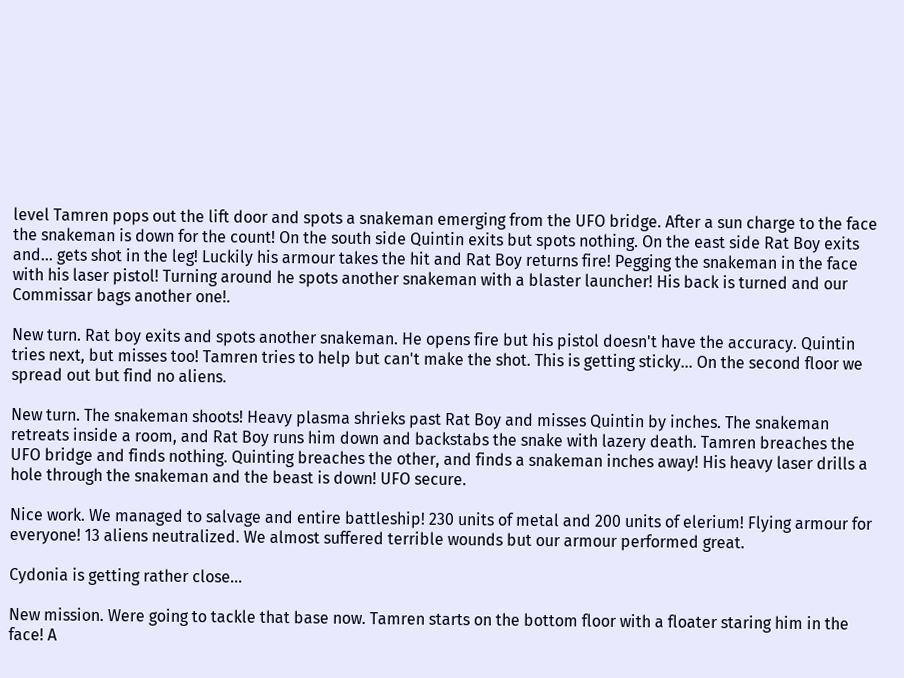level Tamren pops out the lift door and spots a snakeman emerging from the UFO bridge. After a sun charge to the face the snakeman is down for the count! On the south side Quintin exits but spots nothing. On the east side Rat Boy exits and... gets shot in the leg! Luckily his armour takes the hit and Rat Boy returns fire! Pegging the snakeman in the face with his laser pistol! Turning around he spots another snakeman with a blaster launcher! His back is turned and our Commissar bags another one!.

New turn. Rat boy exits and spots another snakeman. He opens fire but his pistol doesn't have the accuracy. Quintin tries next, but misses too! Tamren tries to help but can't make the shot. This is getting sticky... On the second floor we spread out but find no aliens.

New turn. The snakeman shoots! Heavy plasma shrieks past Rat Boy and misses Quintin by inches. The snakeman retreats inside a room, and Rat Boy runs him down and backstabs the snake with lazery death. Tamren breaches the UFO bridge and finds nothing. Quinting breaches the other, and finds a snakeman inches away! His heavy laser drills a hole through the snakeman and the beast is down! UFO secure.

Nice work. We managed to salvage and entire battleship! 230 units of metal and 200 units of elerium! Flying armour for everyone! 13 aliens neutralized. We almost suffered terrible wounds but our armour performed great.

Cydonia is getting rather close...

New mission. Were going to tackle that base now. Tamren starts on the bottom floor with a floater staring him in the face! A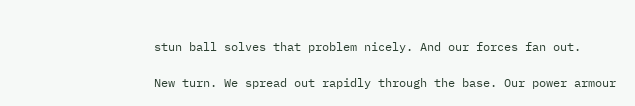stun ball solves that problem nicely. And our forces fan out.

New turn. We spread out rapidly through the base. Our power armour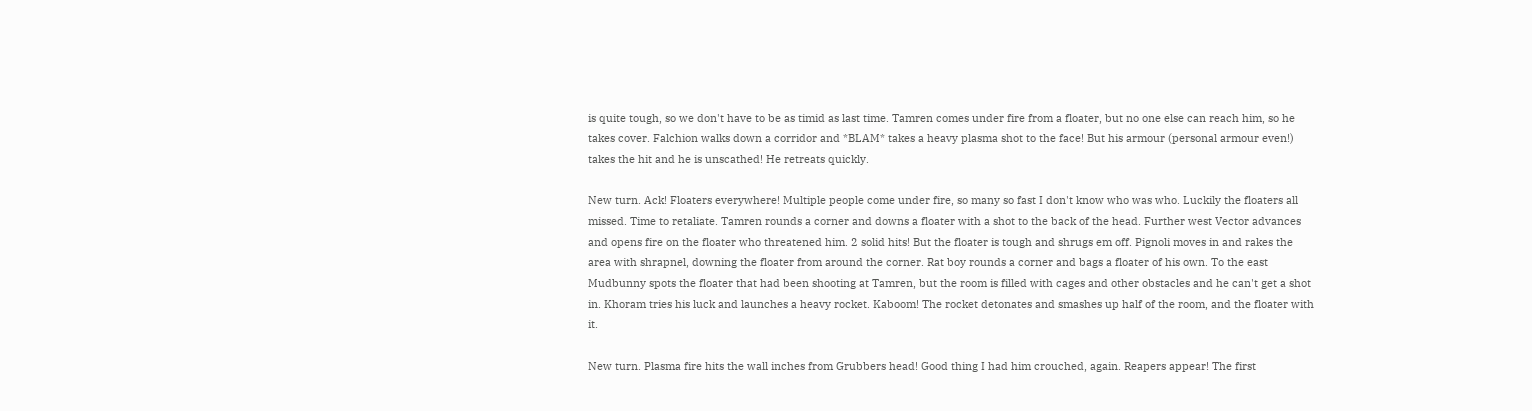is quite tough, so we don't have to be as timid as last time. Tamren comes under fire from a floater, but no one else can reach him, so he takes cover. Falchion walks down a corridor and *BLAM* takes a heavy plasma shot to the face! But his armour (personal armour even!) takes the hit and he is unscathed! He retreats quickly.

New turn. Ack! Floaters everywhere! Multiple people come under fire, so many so fast I don't know who was who. Luckily the floaters all missed. Time to retaliate. Tamren rounds a corner and downs a floater with a shot to the back of the head. Further west Vector advances and opens fire on the floater who threatened him. 2 solid hits! But the floater is tough and shrugs em off. Pignoli moves in and rakes the area with shrapnel, downing the floater from around the corner. Rat boy rounds a corner and bags a floater of his own. To the east Mudbunny spots the floater that had been shooting at Tamren, but the room is filled with cages and other obstacles and he can't get a shot in. Khoram tries his luck and launches a heavy rocket. Kaboom! The rocket detonates and smashes up half of the room, and the floater with it.

New turn. Plasma fire hits the wall inches from Grubbers head! Good thing I had him crouched, again. Reapers appear! The first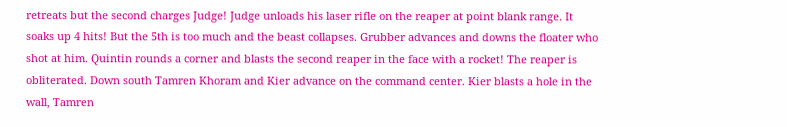retreats but the second charges Judge! Judge unloads his laser rifle on the reaper at point blank range. It soaks up 4 hits! But the 5th is too much and the beast collapses. Grubber advances and downs the floater who shot at him. Quintin rounds a corner and blasts the second reaper in the face with a rocket! The reaper is obliterated. Down south Tamren Khoram and Kier advance on the command center. Kier blasts a hole in the wall, Tamren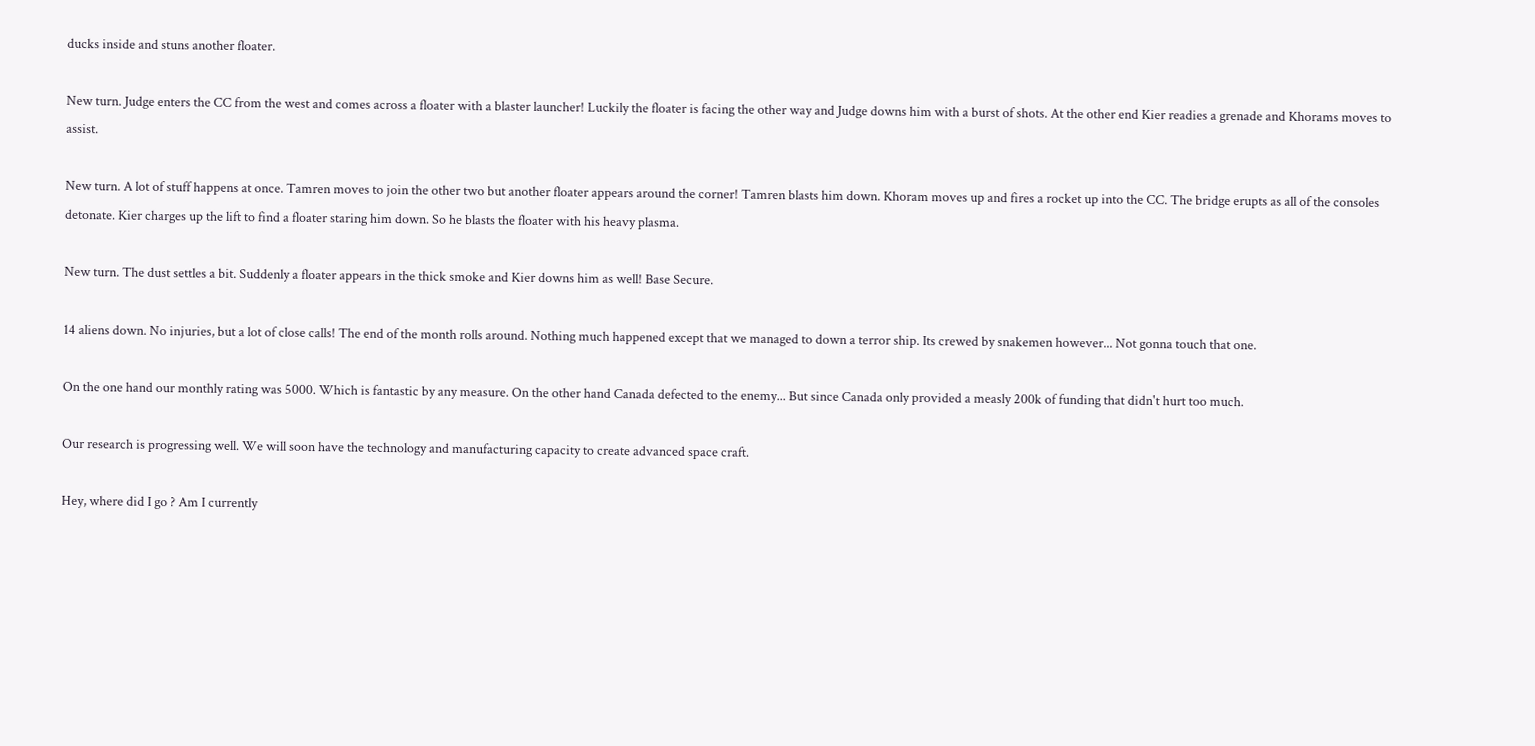ducks inside and stuns another floater.

New turn. Judge enters the CC from the west and comes across a floater with a blaster launcher! Luckily the floater is facing the other way and Judge downs him with a burst of shots. At the other end Kier readies a grenade and Khorams moves to assist.

New turn. A lot of stuff happens at once. Tamren moves to join the other two but another floater appears around the corner! Tamren blasts him down. Khoram moves up and fires a rocket up into the CC. The bridge erupts as all of the consoles detonate. Kier charges up the lift to find a floater staring him down. So he blasts the floater with his heavy plasma.

New turn. The dust settles a bit. Suddenly a floater appears in the thick smoke and Kier downs him as well! Base Secure.

14 aliens down. No injuries, but a lot of close calls! The end of the month rolls around. Nothing much happened except that we managed to down a terror ship. Its crewed by snakemen however... Not gonna touch that one.

On the one hand our monthly rating was 5000. Which is fantastic by any measure. On the other hand Canada defected to the enemy... But since Canada only provided a measly 200k of funding that didn't hurt too much.

Our research is progressing well. We will soon have the technology and manufacturing capacity to create advanced space craft.

Hey, where did I go ? Am I currently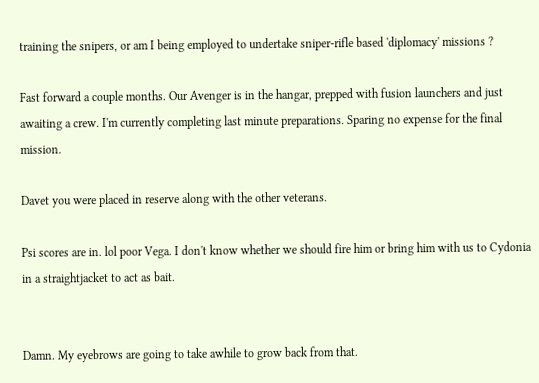training the snipers, or am I being employed to undertake sniper-rifle based 'diplomacy' missions ?

Fast forward a couple months. Our Avenger is in the hangar, prepped with fusion launchers and just awaiting a crew. I'm currently completing last minute preparations. Sparing no expense for the final mission.

Davet you were placed in reserve along with the other veterans.

Psi scores are in. lol poor Vega. I don't know whether we should fire him or bring him with us to Cydonia in a straightjacket to act as bait.


Damn. My eyebrows are going to take awhile to grow back from that.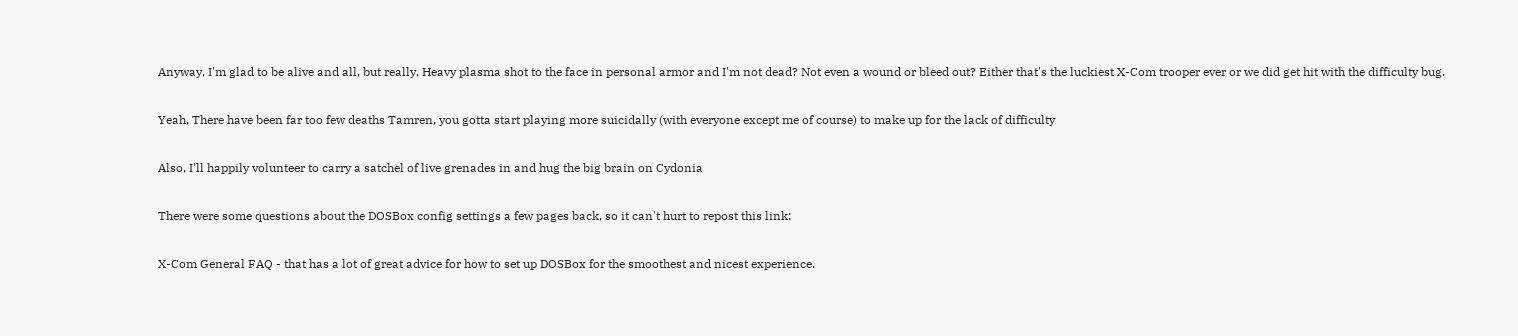Anyway, I'm glad to be alive and all, but really, Heavy plasma shot to the face in personal armor and I'm not dead? Not even a wound or bleed out? Either that's the luckiest X-Com trooper ever or we did get hit with the difficulty bug.

Yeah, There have been far too few deaths Tamren, you gotta start playing more suicidally (with everyone except me of course) to make up for the lack of difficulty

Also, I'll happily volunteer to carry a satchel of live grenades in and hug the big brain on Cydonia

There were some questions about the DOSBox config settings a few pages back, so it can't hurt to repost this link:

X-Com General FAQ - that has a lot of great advice for how to set up DOSBox for the smoothest and nicest experience.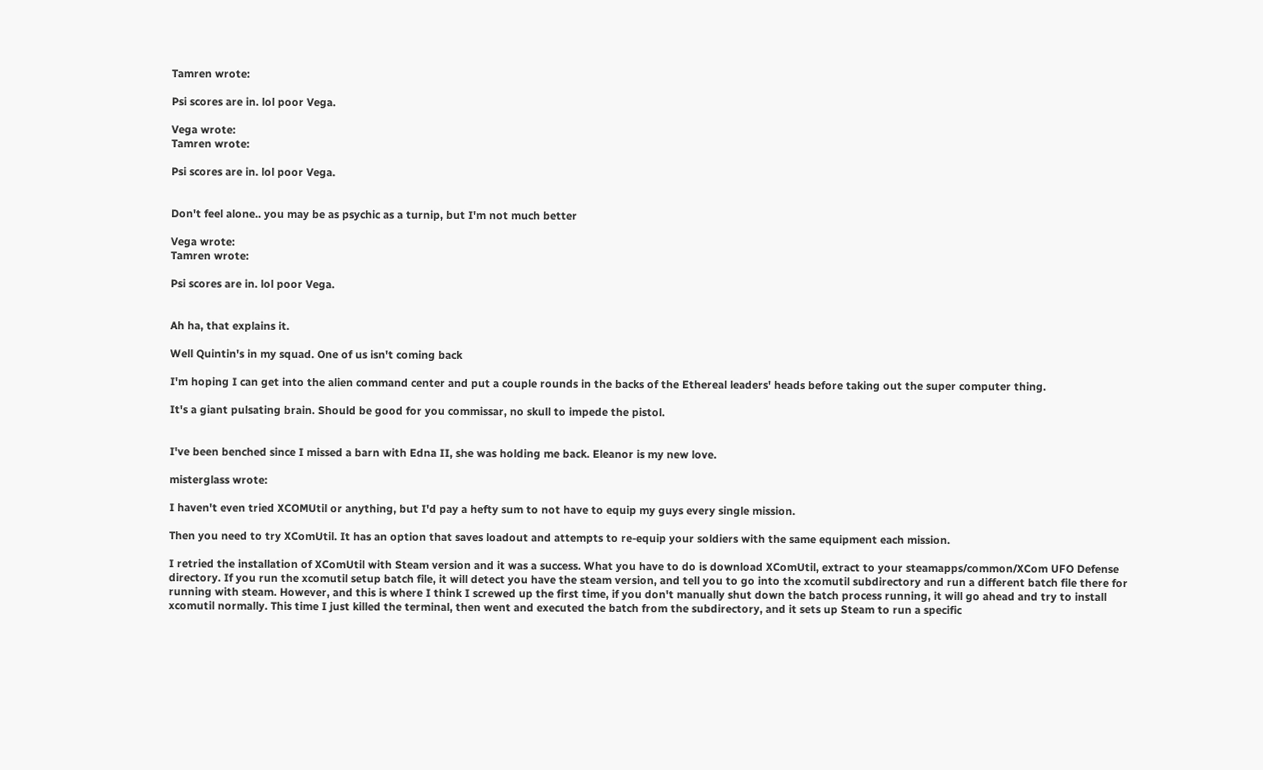Tamren wrote:

Psi scores are in. lol poor Vega.

Vega wrote:
Tamren wrote:

Psi scores are in. lol poor Vega.


Don't feel alone.. you may be as psychic as a turnip, but I'm not much better

Vega wrote:
Tamren wrote:

Psi scores are in. lol poor Vega.


Ah ha, that explains it.

Well Quintin's in my squad. One of us isn't coming back

I'm hoping I can get into the alien command center and put a couple rounds in the backs of the Ethereal leaders' heads before taking out the super computer thing.

It's a giant pulsating brain. Should be good for you commissar, no skull to impede the pistol.


I've been benched since I missed a barn with Edna II, she was holding me back. Eleanor is my new love.

misterglass wrote:

I haven't even tried XCOMUtil or anything, but I'd pay a hefty sum to not have to equip my guys every single mission.

Then you need to try XComUtil. It has an option that saves loadout and attempts to re-equip your soldiers with the same equipment each mission.

I retried the installation of XComUtil with Steam version and it was a success. What you have to do is download XComUtil, extract to your steamapps/common/XCom UFO Defense directory. If you run the xcomutil setup batch file, it will detect you have the steam version, and tell you to go into the xcomutil subdirectory and run a different batch file there for running with steam. However, and this is where I think I screwed up the first time, if you don't manually shut down the batch process running, it will go ahead and try to install xcomutil normally. This time I just killed the terminal, then went and executed the batch from the subdirectory, and it sets up Steam to run a specific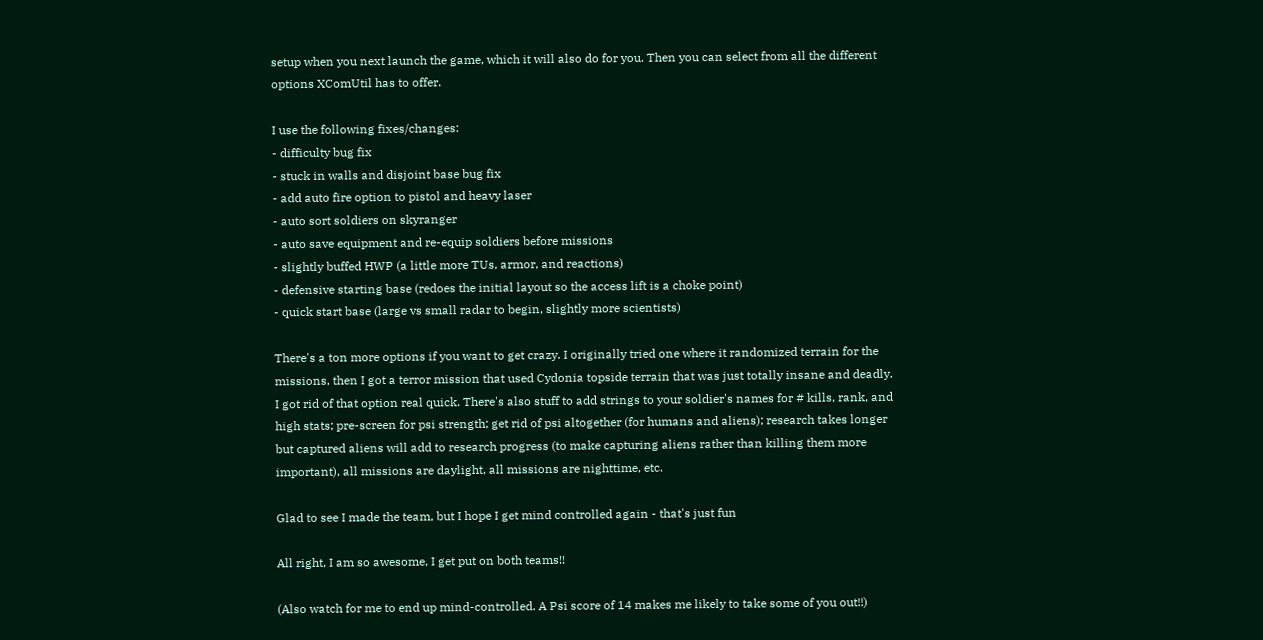setup when you next launch the game, which it will also do for you. Then you can select from all the different options XComUtil has to offer.

I use the following fixes/changes:
- difficulty bug fix
- stuck in walls and disjoint base bug fix
- add auto fire option to pistol and heavy laser
- auto sort soldiers on skyranger
- auto save equipment and re-equip soldiers before missions
- slightly buffed HWP (a little more TUs, armor, and reactions)
- defensive starting base (redoes the initial layout so the access lift is a choke point)
- quick start base (large vs small radar to begin, slightly more scientists)

There's a ton more options if you want to get crazy. I originally tried one where it randomized terrain for the missions, then I got a terror mission that used Cydonia topside terrain that was just totally insane and deadly. I got rid of that option real quick. There's also stuff to add strings to your soldier's names for # kills, rank, and high stats; pre-screen for psi strength; get rid of psi altogether (for humans and aliens); research takes longer but captured aliens will add to research progress (to make capturing aliens rather than killing them more important), all missions are daylight, all missions are nighttime, etc.

Glad to see I made the team, but I hope I get mind controlled again - that's just fun

All right, I am so awesome, I get put on both teams!!

(Also watch for me to end up mind-controlled. A Psi score of 14 makes me likely to take some of you out!!)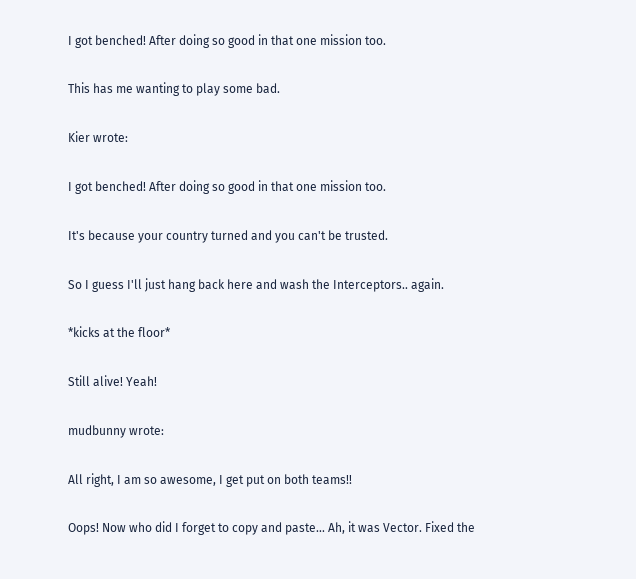I got benched! After doing so good in that one mission too.

This has me wanting to play some bad.

Kier wrote:

I got benched! After doing so good in that one mission too.

It's because your country turned and you can't be trusted.

So I guess I'll just hang back here and wash the Interceptors.. again.

*kicks at the floor*

Still alive! Yeah!

mudbunny wrote:

All right, I am so awesome, I get put on both teams!!

Oops! Now who did I forget to copy and paste... Ah, it was Vector. Fixed the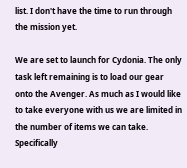list. I don't have the time to run through the mission yet.

We are set to launch for Cydonia. The only task left remaining is to load our gear onto the Avenger. As much as I would like to take everyone with us we are limited in the number of items we can take. Specifically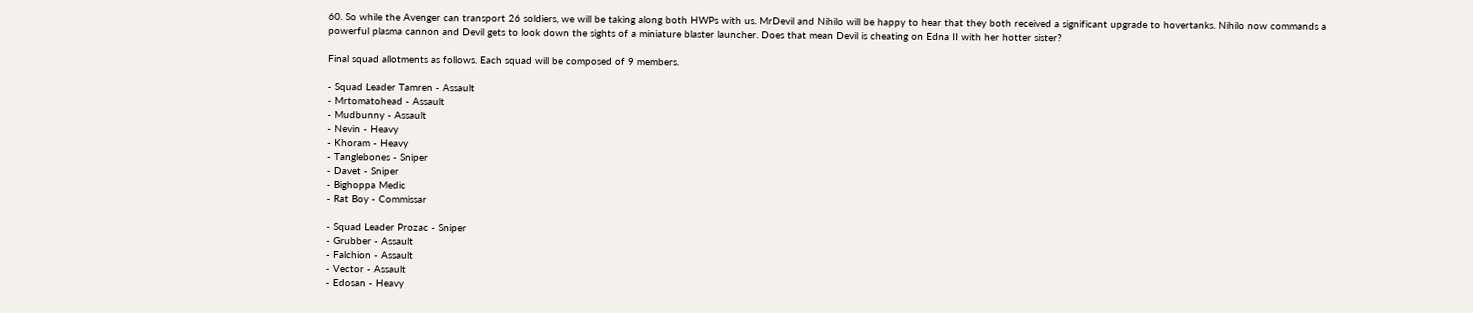60. So while the Avenger can transport 26 soldiers, we will be taking along both HWPs with us. MrDevil and Nihilo will be happy to hear that they both received a significant upgrade to hovertanks. Nihilo now commands a powerful plasma cannon and Devil gets to look down the sights of a miniature blaster launcher. Does that mean Devil is cheating on Edna II with her hotter sister?

Final squad allotments as follows. Each squad will be composed of 9 members.

- Squad Leader Tamren - Assault
- Mrtomatohead - Assault
- Mudbunny - Assault
- Nevin - Heavy
- Khoram - Heavy
- Tanglebones - Sniper
- Davet - Sniper
- Bighoppa Medic
- Rat Boy - Commissar

- Squad Leader Prozac - Sniper
- Grubber - Assault
- Falchion - Assault
- Vector - Assault
- Edosan - Heavy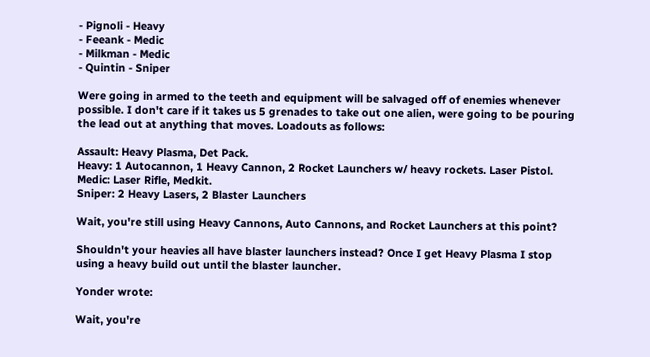- Pignoli - Heavy
- Feeank - Medic
- Milkman - Medic
- Quintin - Sniper

Were going in armed to the teeth and equipment will be salvaged off of enemies whenever possible. I don't care if it takes us 5 grenades to take out one alien, were going to be pouring the lead out at anything that moves. Loadouts as follows:

Assault: Heavy Plasma, Det Pack.
Heavy: 1 Autocannon, 1 Heavy Cannon, 2 Rocket Launchers w/ heavy rockets. Laser Pistol.
Medic: Laser Rifle, Medkit.
Sniper: 2 Heavy Lasers, 2 Blaster Launchers

Wait, you're still using Heavy Cannons, Auto Cannons, and Rocket Launchers at this point?

Shouldn't your heavies all have blaster launchers instead? Once I get Heavy Plasma I stop using a heavy build out until the blaster launcher.

Yonder wrote:

Wait, you're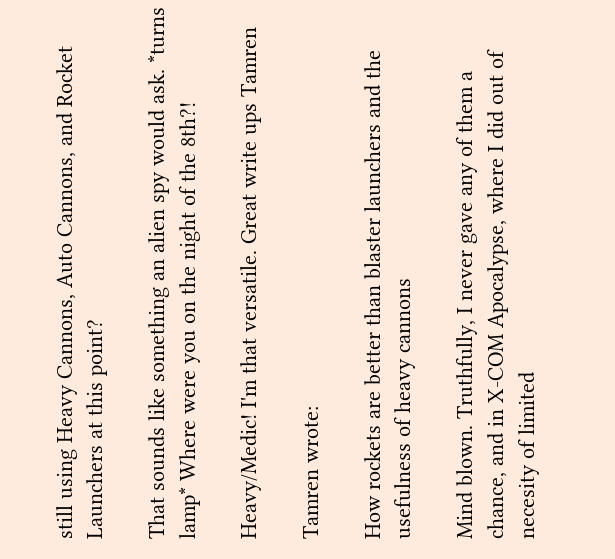still using Heavy Cannons, Auto Cannons, and Rocket Launchers at this point?

That sounds like something an alien spy would ask. *turns lamp* Where were you on the night of the 8th?!

Heavy/Medic! I'm that versatile. Great write ups Tamren

Tamren wrote:

How rockets are better than blaster launchers and the usefulness of heavy cannons

Mind blown. Truthfully, I never gave any of them a chance, and in X-COM Apocalypse, where I did out of necesity of limited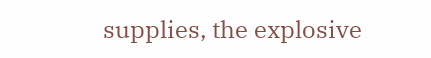supplies, the explosive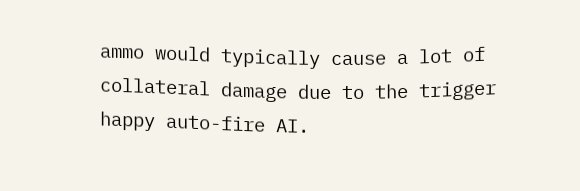ammo would typically cause a lot of collateral damage due to the trigger happy auto-fire AI.